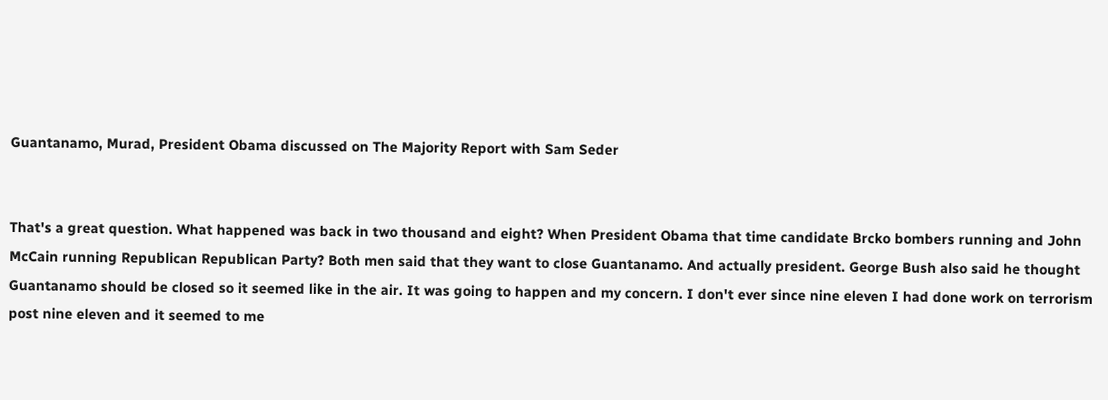Guantanamo, Murad, President Obama discussed on The Majority Report with Sam Seder


That's a great question. What happened was back in two thousand and eight? When President Obama that time candidate Brcko bombers running and John McCain running Republican Republican Party? Both men said that they want to close Guantanamo. And actually president. George Bush also said he thought Guantanamo should be closed so it seemed like in the air. It was going to happen and my concern. I don't ever since nine eleven I had done work on terrorism post nine eleven and it seemed to me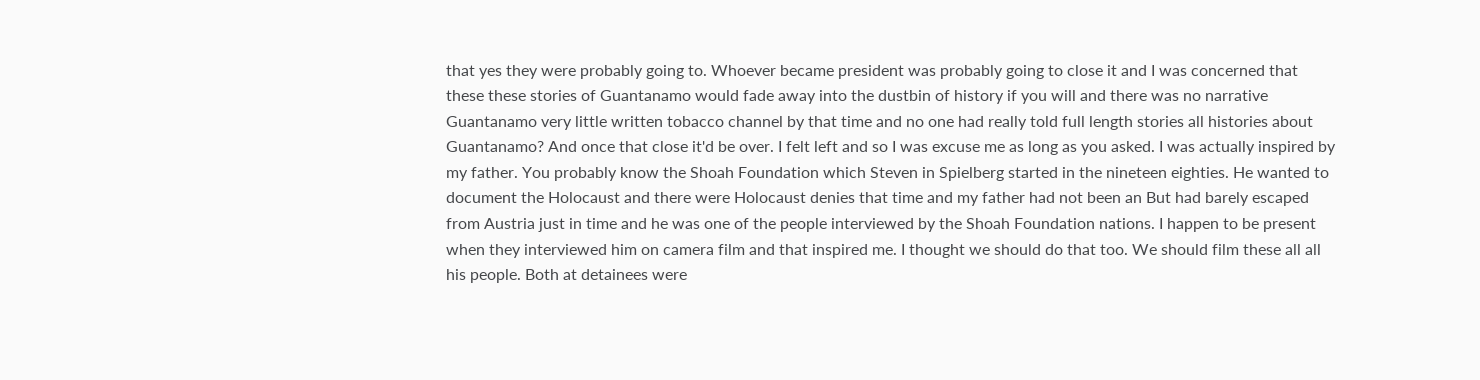that yes they were probably going to. Whoever became president was probably going to close it and I was concerned that these these stories of Guantanamo would fade away into the dustbin of history if you will and there was no narrative Guantanamo very little written tobacco channel by that time and no one had really told full length stories all histories about Guantanamo? And once that close it'd be over. I felt left and so I was excuse me as long as you asked. I was actually inspired by my father. You probably know the Shoah Foundation which Steven in Spielberg started in the nineteen eighties. He wanted to document the Holocaust and there were Holocaust denies that time and my father had not been an But had barely escaped from Austria just in time and he was one of the people interviewed by the Shoah Foundation nations. I happen to be present when they interviewed him on camera film and that inspired me. I thought we should do that too. We should film these all all his people. Both at detainees were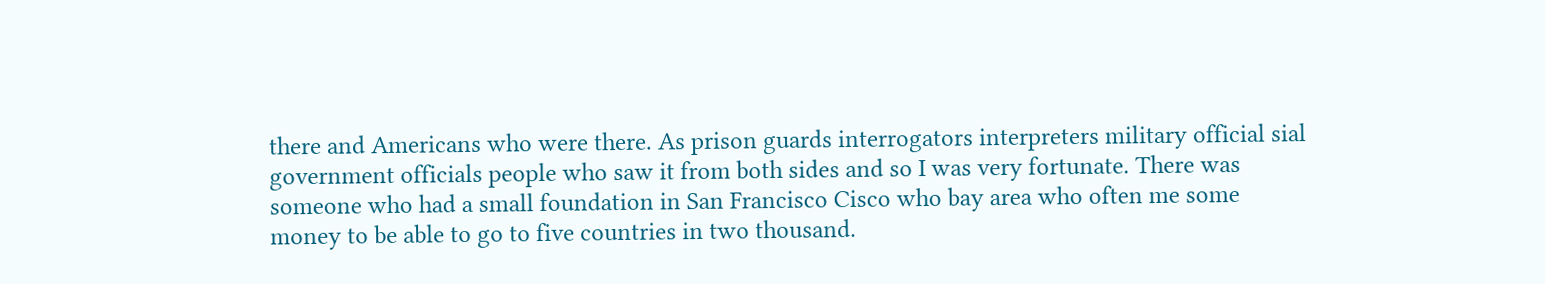there and Americans who were there. As prison guards interrogators interpreters military official sial government officials people who saw it from both sides and so I was very fortunate. There was someone who had a small foundation in San Francisco Cisco who bay area who often me some money to be able to go to five countries in two thousand.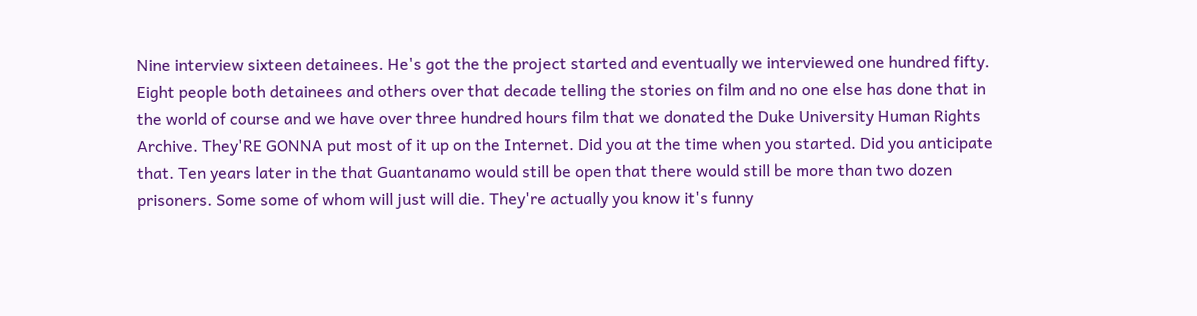Nine interview sixteen detainees. He's got the the project started and eventually we interviewed one hundred fifty. Eight people both detainees and others over that decade telling the stories on film and no one else has done that in the world of course and we have over three hundred hours film that we donated the Duke University Human Rights Archive. They'RE GONNA put most of it up on the Internet. Did you at the time when you started. Did you anticipate that. Ten years later in the that Guantanamo would still be open that there would still be more than two dozen prisoners. Some some of whom will just will die. They're actually you know it's funny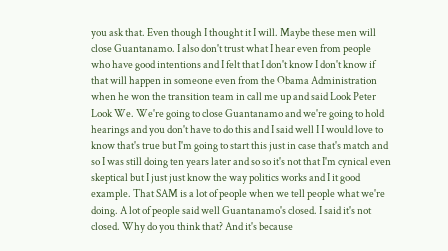you ask that. Even though I thought it I will. Maybe these men will close Guantanamo. I also don't trust what I hear even from people who have good intentions and I felt that I don't know I don't know if that will happen in someone even from the Obama Administration when he won the transition team in call me up and said Look Peter Look We. We're going to close Guantanamo and we're going to hold hearings and you don't have to do this and I said well I I would love to know that's true but I'm going to start this just in case that's match and so I was still doing ten years later and so so it's not that I'm cynical even skeptical but I just just know the way politics works and I it good example. That SAM is a lot of people when we tell people what we're doing. A lot of people said well Guantanamo's closed. I said it's not closed. Why do you think that? And it's because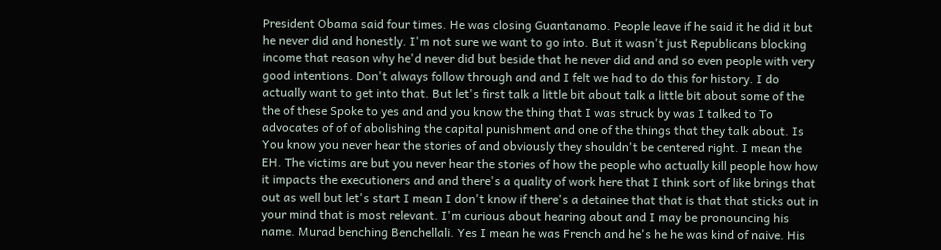President Obama said four times. He was closing Guantanamo. People leave if he said it he did it but he never did and honestly. I'm not sure we want to go into. But it wasn't just Republicans blocking income that reason why he'd never did but beside that he never did and and so even people with very good intentions. Don't always follow through and and I felt we had to do this for history. I do actually want to get into that. But let's first talk a little bit about talk a little bit about some of the the of these Spoke to yes and and you know the thing that I was struck by was I talked to To advocates of of of abolishing the capital punishment and one of the things that they talk about. Is You know you never hear the stories of and obviously they shouldn't be centered right. I mean the EH. The victims are but you never hear the stories of how the people who actually kill people how how it impacts the executioners and and there's a quality of work here that I think sort of like brings that out as well but let's start I mean I don't know if there's a detainee that that is that that sticks out in your mind that is most relevant. I'm curious about hearing about and I may be pronouncing his name. Murad benching Benchellali. Yes I mean he was French and he's he he was kind of naive. His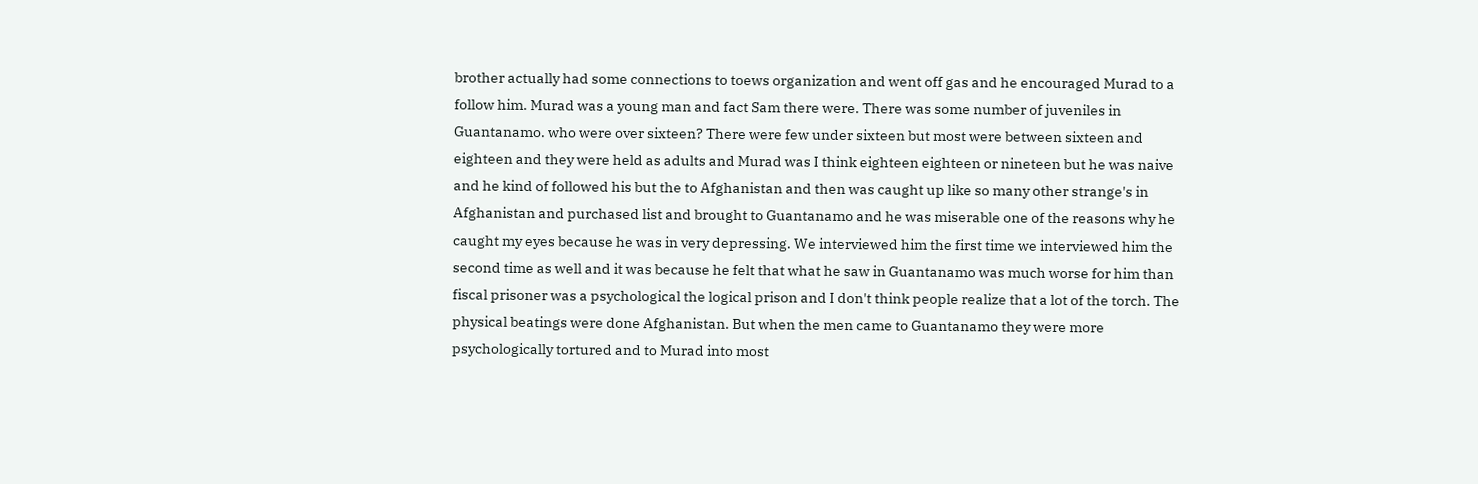brother actually had some connections to toews organization and went off gas and he encouraged Murad to a follow him. Murad was a young man and fact Sam there were. There was some number of juveniles in Guantanamo. who were over sixteen? There were few under sixteen but most were between sixteen and eighteen and they were held as adults and Murad was I think eighteen eighteen or nineteen but he was naive and he kind of followed his but the to Afghanistan and then was caught up like so many other strange's in Afghanistan and purchased list and brought to Guantanamo and he was miserable one of the reasons why he caught my eyes because he was in very depressing. We interviewed him the first time we interviewed him the second time as well and it was because he felt that what he saw in Guantanamo was much worse for him than fiscal prisoner was a psychological the logical prison and I don't think people realize that a lot of the torch. The physical beatings were done Afghanistan. But when the men came to Guantanamo they were more psychologically tortured and to Murad into most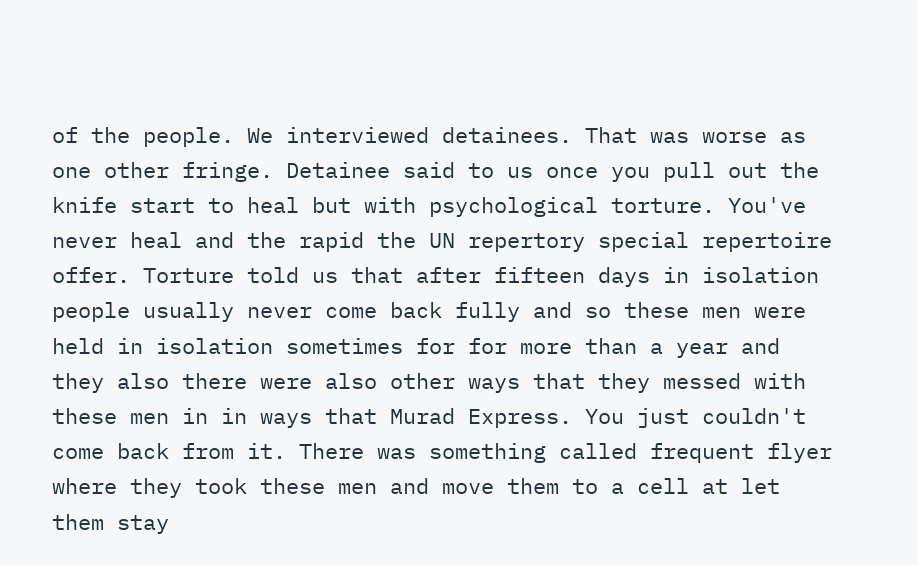of the people. We interviewed detainees. That was worse as one other fringe. Detainee said to us once you pull out the knife start to heal but with psychological torture. You've never heal and the rapid the UN repertory special repertoire offer. Torture told us that after fifteen days in isolation people usually never come back fully and so these men were held in isolation sometimes for for more than a year and they also there were also other ways that they messed with these men in in ways that Murad Express. You just couldn't come back from it. There was something called frequent flyer where they took these men and move them to a cell at let them stay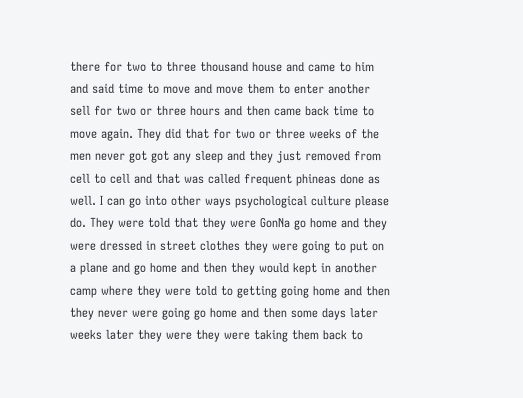there for two to three thousand house and came to him and said time to move and move them to enter another sell for two or three hours and then came back time to move again. They did that for two or three weeks of the men never got got any sleep and they just removed from cell to cell and that was called frequent phineas done as well. I can go into other ways psychological culture please do. They were told that they were GonNa go home and they were dressed in street clothes they were going to put on a plane and go home and then they would kept in another camp where they were told to getting going home and then they never were going go home and then some days later weeks later they were they were taking them back to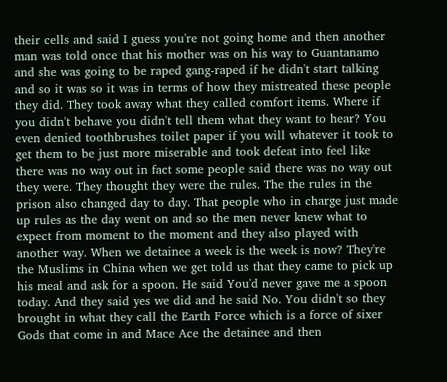their cells and said I guess you're not going home and then another man was told once that his mother was on his way to Guantanamo and she was going to be raped gang-raped if he didn't start talking and so it was so it was in terms of how they mistreated these people they did. They took away what they called comfort items. Where if you didn't behave you didn't tell them what they want to hear? You even denied toothbrushes toilet paper if you will whatever it took to get them to be just more miserable and took defeat into feel like there was no way out in fact some people said there was no way out they were. They thought they were the rules. The the rules in the prison also changed day to day. That people who in charge just made up rules as the day went on and so the men never knew what to expect from moment to the moment and they also played with another way. When we detainee a week is the week is now? They're the Muslims in China when we get told us that they came to pick up his meal and ask for a spoon. He said You'd never gave me a spoon today. And they said yes we did and he said No. You didn't so they brought in what they call the Earth Force which is a force of sixer Gods that come in and Mace Ace the detainee and then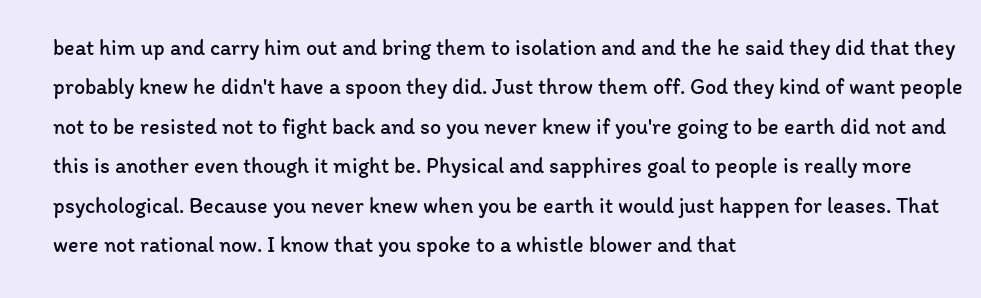beat him up and carry him out and bring them to isolation and and the he said they did that they probably knew he didn't have a spoon they did. Just throw them off. God they kind of want people not to be resisted not to fight back and so you never knew if you're going to be earth did not and this is another even though it might be. Physical and sapphires goal to people is really more psychological. Because you never knew when you be earth it would just happen for leases. That were not rational now. I know that you spoke to a whistle blower and that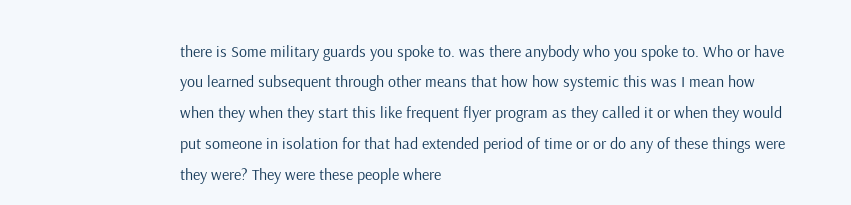there is Some military guards you spoke to. was there anybody who you spoke to. Who or have you learned subsequent through other means that how how systemic this was I mean how when they when they start this like frequent flyer program as they called it or when they would put someone in isolation for that had extended period of time or or do any of these things were they were? They were these people where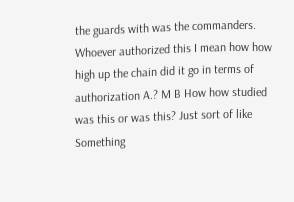the guards with was the commanders. Whoever authorized this I mean how how high up the chain did it go in terms of authorization A.? M B How how studied was this or was this? Just sort of like Something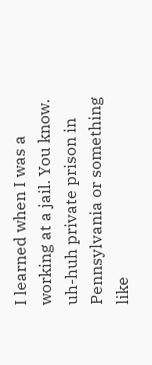I learned when I was a working at a jail. You know. uh-huh private prison in Pennsylvania or something like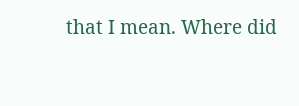that I mean. Where did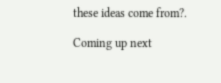these ideas come from?.

Coming up next